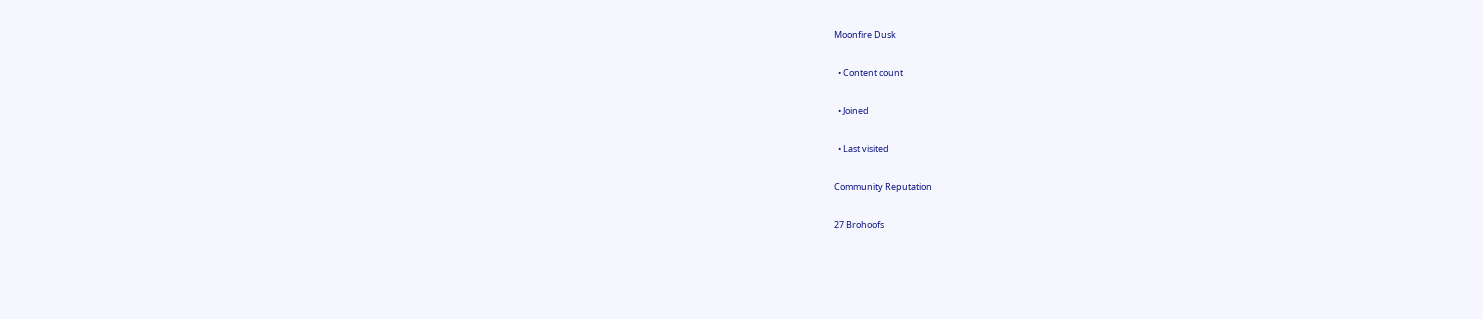Moonfire Dusk

  • Content count

  • Joined

  • Last visited

Community Reputation

27 Brohoofs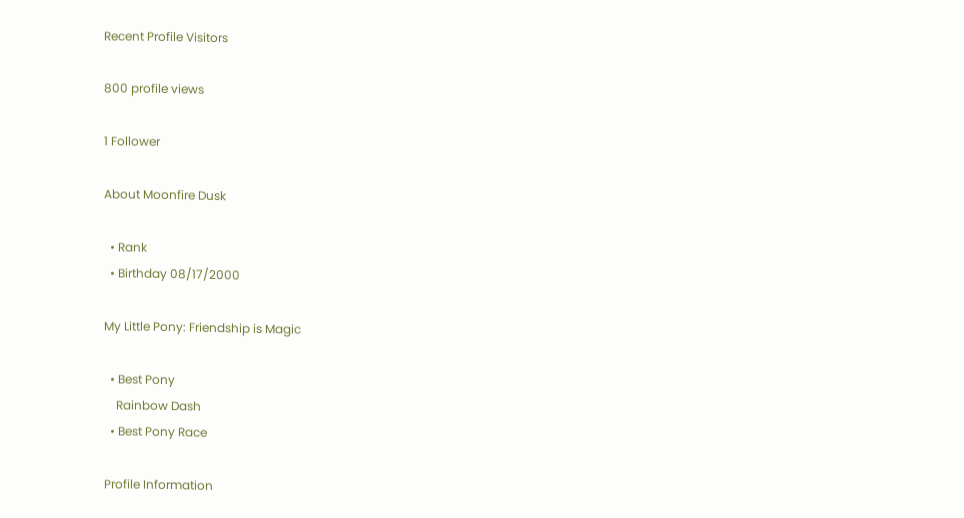Recent Profile Visitors

800 profile views

1 Follower

About Moonfire Dusk

  • Rank
  • Birthday 08/17/2000

My Little Pony: Friendship is Magic

  • Best Pony
    Rainbow Dash
  • Best Pony Race

Profile Information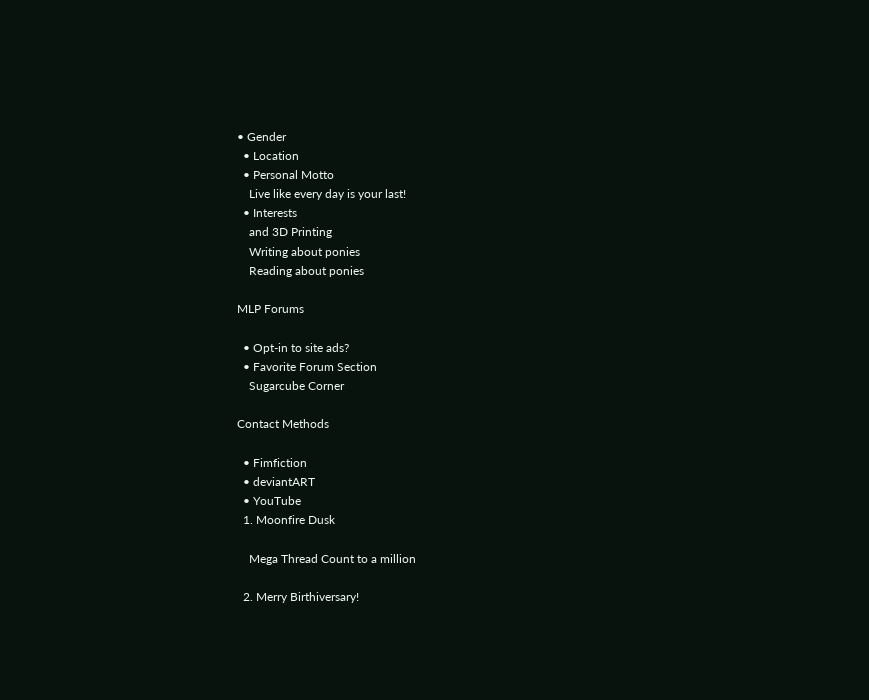• Gender
  • Location
  • Personal Motto
    Live like every day is your last!
  • Interests
    and 3D Printing
    Writing about ponies
    Reading about ponies

MLP Forums

  • Opt-in to site ads?
  • Favorite Forum Section
    Sugarcube Corner

Contact Methods

  • Fimfiction
  • deviantART
  • YouTube
  1. Moonfire Dusk

    Mega Thread Count to a million

  2. Merry Birthiversary!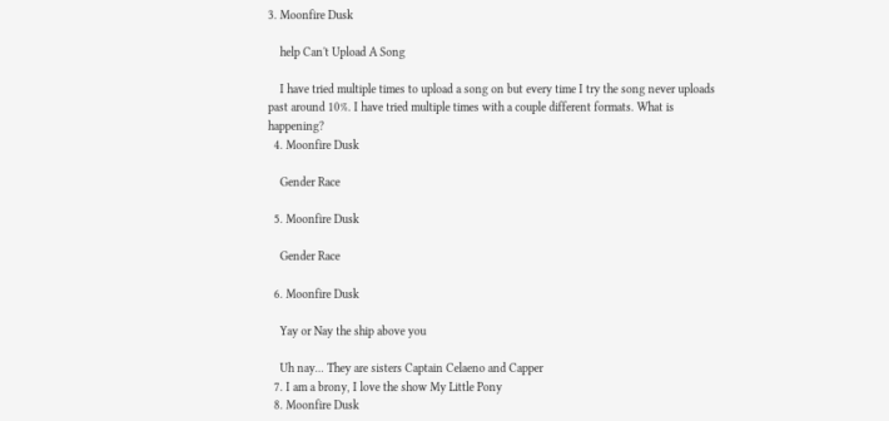3. Moonfire Dusk

    help Can't Upload A Song

    I have tried multiple times to upload a song on but every time I try the song never uploads past around 10%. I have tried multiple times with a couple different formats. What is happening?
  4. Moonfire Dusk

    Gender Race

  5. Moonfire Dusk

    Gender Race

  6. Moonfire Dusk

    Yay or Nay the ship above you

    Uh nay... They are sisters Captain Celaeno and Capper
  7. I am a brony, I love the show My Little Pony
  8. Moonfire Dusk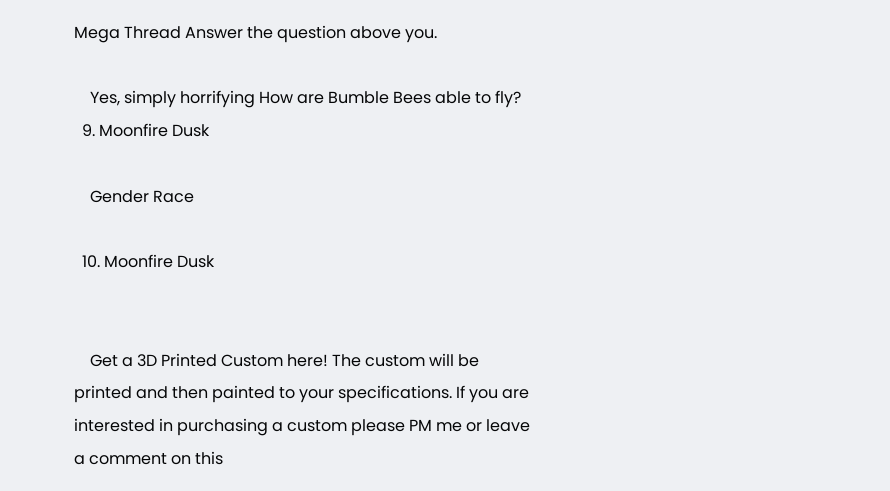Mega Thread Answer the question above you.

    Yes, simply horrifying How are Bumble Bees able to fly?
  9. Moonfire Dusk

    Gender Race

  10. Moonfire Dusk


    Get a 3D Printed Custom here! The custom will be printed and then painted to your specifications. If you are interested in purchasing a custom please PM me or leave a comment on this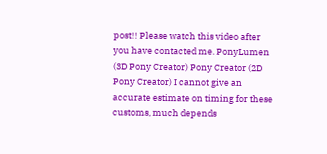post!! Please watch this video after you have contacted me. PonyLumen (3D Pony Creator) Pony Creator (2D Pony Creator) I cannot give an accurate estimate on timing for these customs, much depends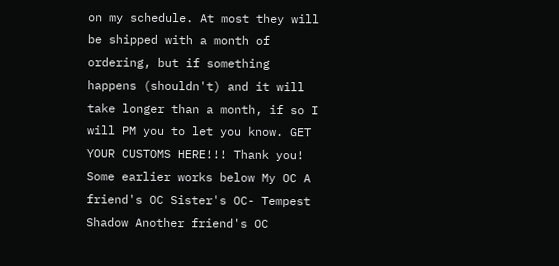on my schedule. At most they will be shipped with a month of ordering, but if something happens (shouldn't) and it will take longer than a month, if so I will PM you to let you know. GET YOUR CUSTOMS HERE!!! Thank you! Some earlier works below My OC A friend's OC Sister's OC- Tempest Shadow Another friend's OC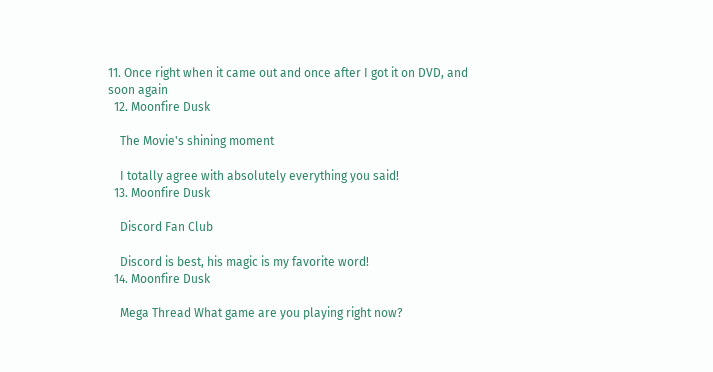11. Once right when it came out and once after I got it on DVD, and soon again
  12. Moonfire Dusk

    The Movie's shining moment

    I totally agree with absolutely everything you said!
  13. Moonfire Dusk

    Discord Fan Club

    Discord is best, his magic is my favorite word!
  14. Moonfire Dusk

    Mega Thread What game are you playing right now?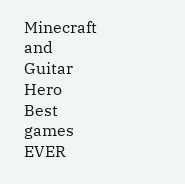Minecraft and Guitar Hero Best games EVER